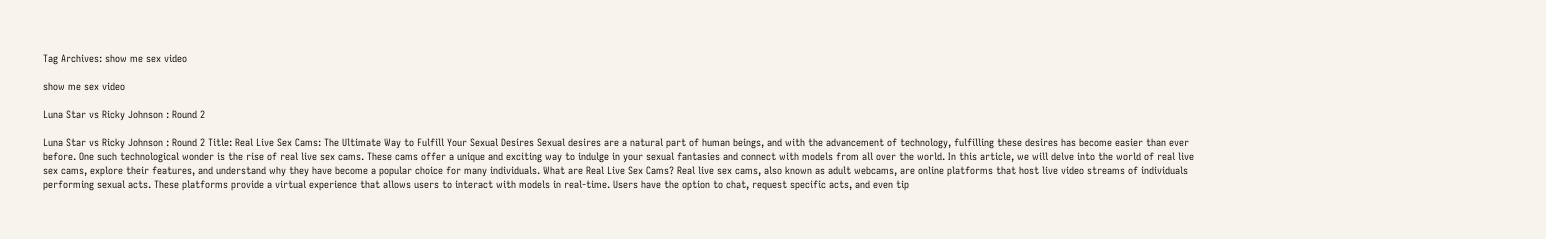Tag Archives: show me sex video

show me sex video

Luna Star vs Ricky Johnson : Round 2

Luna Star vs Ricky Johnson : Round 2 Title: Real Live Sex Cams: The Ultimate Way to Fulfill Your Sexual Desires Sexual desires are a natural part of human beings, and with the advancement of technology, fulfilling these desires has become easier than ever before. One such technological wonder is the rise of real live sex cams. These cams offer a unique and exciting way to indulge in your sexual fantasies and connect with models from all over the world. In this article, we will delve into the world of real live sex cams, explore their features, and understand why they have become a popular choice for many individuals. What are Real Live Sex Cams? Real live sex cams, also known as adult webcams, are online platforms that host live video streams of individuals performing sexual acts. These platforms provide a virtual experience that allows users to interact with models in real-time. Users have the option to chat, request specific acts, and even tip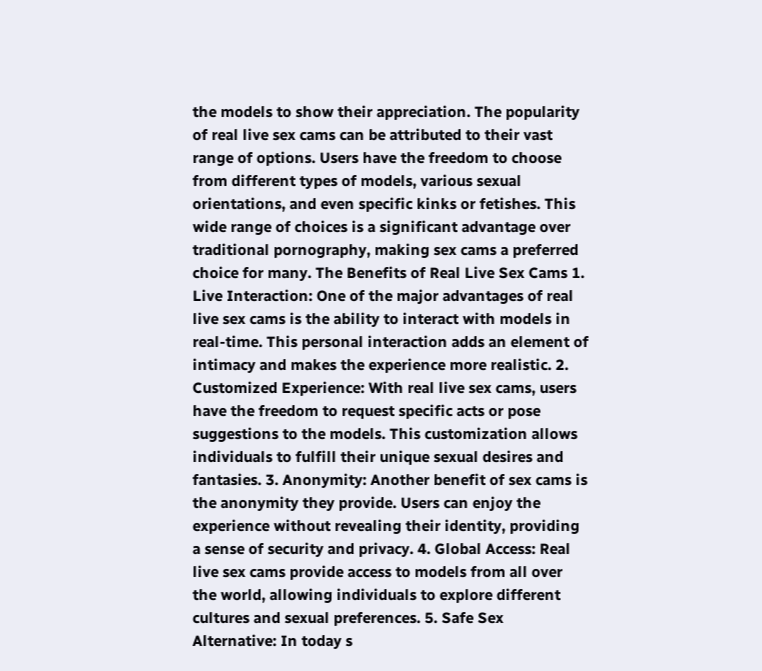the models to show their appreciation. The popularity of real live sex cams can be attributed to their vast range of options. Users have the freedom to choose from different types of models, various sexual orientations, and even specific kinks or fetishes. This wide range of choices is a significant advantage over traditional pornography, making sex cams a preferred choice for many. The Benefits of Real Live Sex Cams 1. Live Interaction: One of the major advantages of real live sex cams is the ability to interact with models in real-time. This personal interaction adds an element of intimacy and makes the experience more realistic. 2. Customized Experience: With real live sex cams, users have the freedom to request specific acts or pose suggestions to the models. This customization allows individuals to fulfill their unique sexual desires and fantasies. 3. Anonymity: Another benefit of sex cams is the anonymity they provide. Users can enjoy the experience without revealing their identity, providing a sense of security and privacy. 4. Global Access: Real live sex cams provide access to models from all over the world, allowing individuals to explore different cultures and sexual preferences. 5. Safe Sex Alternative: In today s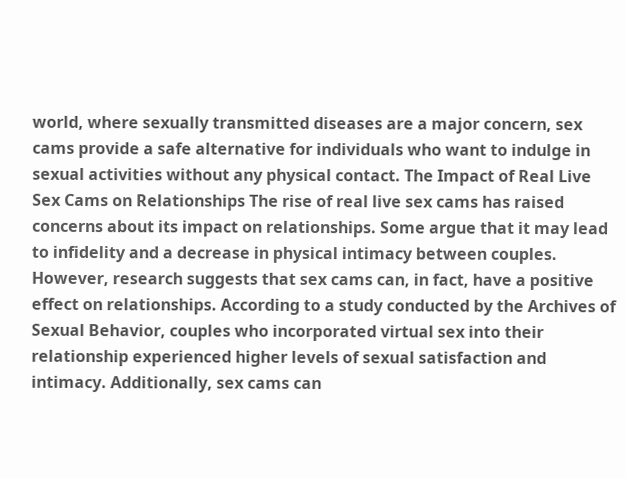world, where sexually transmitted diseases are a major concern, sex cams provide a safe alternative for individuals who want to indulge in sexual activities without any physical contact. The Impact of Real Live Sex Cams on Relationships The rise of real live sex cams has raised concerns about its impact on relationships. Some argue that it may lead to infidelity and a decrease in physical intimacy between couples. However, research suggests that sex cams can, in fact, have a positive effect on relationships. According to a study conducted by the Archives of Sexual Behavior, couples who incorporated virtual sex into their relationship experienced higher levels of sexual satisfaction and intimacy. Additionally, sex cams can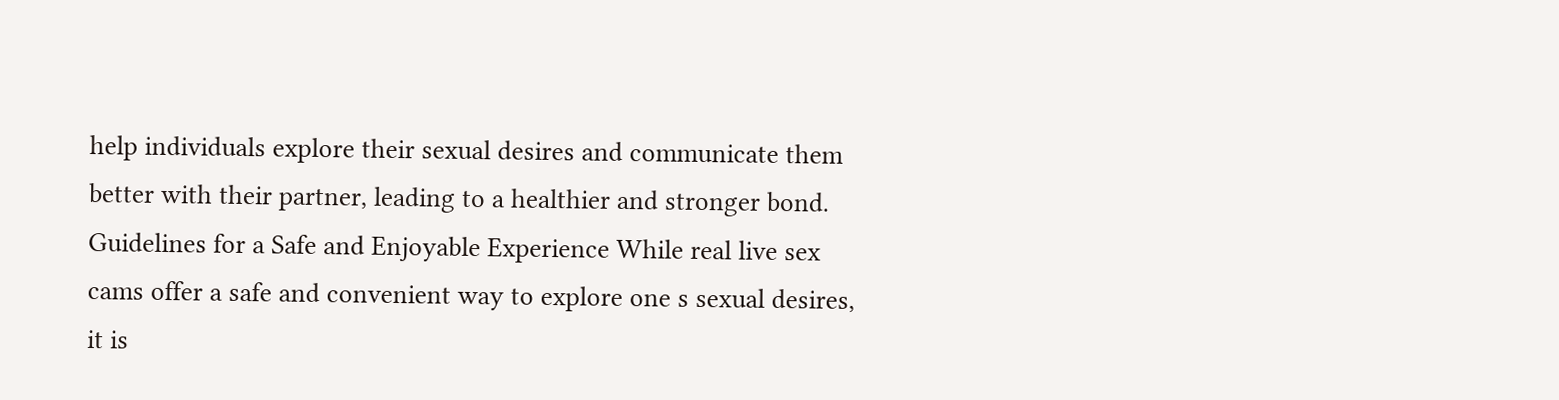help individuals explore their sexual desires and communicate them better with their partner, leading to a healthier and stronger bond. Guidelines for a Safe and Enjoyable Experience While real live sex cams offer a safe and convenient way to explore one s sexual desires, it is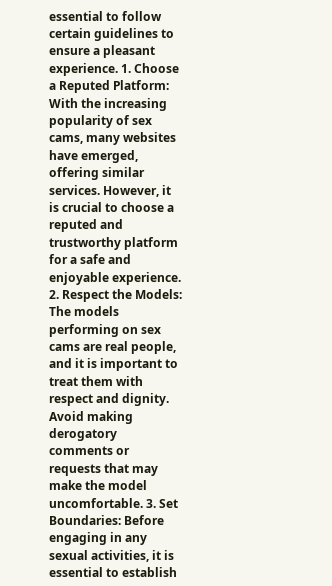essential to follow certain guidelines to ensure a pleasant experience. 1. Choose a Reputed Platform: With the increasing popularity of sex cams, many websites have emerged, offering similar services. However, it is crucial to choose a reputed and trustworthy platform for a safe and enjoyable experience. 2. Respect the Models: The models performing on sex cams are real people, and it is important to treat them with respect and dignity. Avoid making derogatory comments or requests that may make the model uncomfortable. 3. Set Boundaries: Before engaging in any sexual activities, it is essential to establish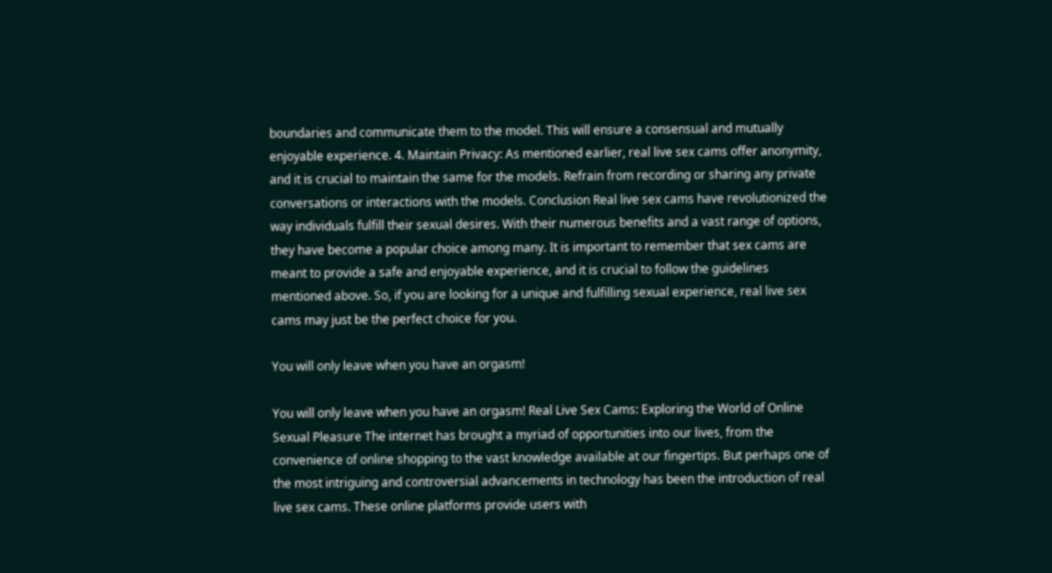boundaries and communicate them to the model. This will ensure a consensual and mutually enjoyable experience. 4. Maintain Privacy: As mentioned earlier, real live sex cams offer anonymity, and it is crucial to maintain the same for the models. Refrain from recording or sharing any private conversations or interactions with the models. Conclusion Real live sex cams have revolutionized the way individuals fulfill their sexual desires. With their numerous benefits and a vast range of options, they have become a popular choice among many. It is important to remember that sex cams are meant to provide a safe and enjoyable experience, and it is crucial to follow the guidelines mentioned above. So, if you are looking for a unique and fulfilling sexual experience, real live sex cams may just be the perfect choice for you.

You will only leave when you have an orgasm!

You will only leave when you have an orgasm! Real Live Sex Cams: Exploring the World of Online Sexual Pleasure The internet has brought a myriad of opportunities into our lives, from the convenience of online shopping to the vast knowledge available at our fingertips. But perhaps one of the most intriguing and controversial advancements in technology has been the introduction of real live sex cams. These online platforms provide users with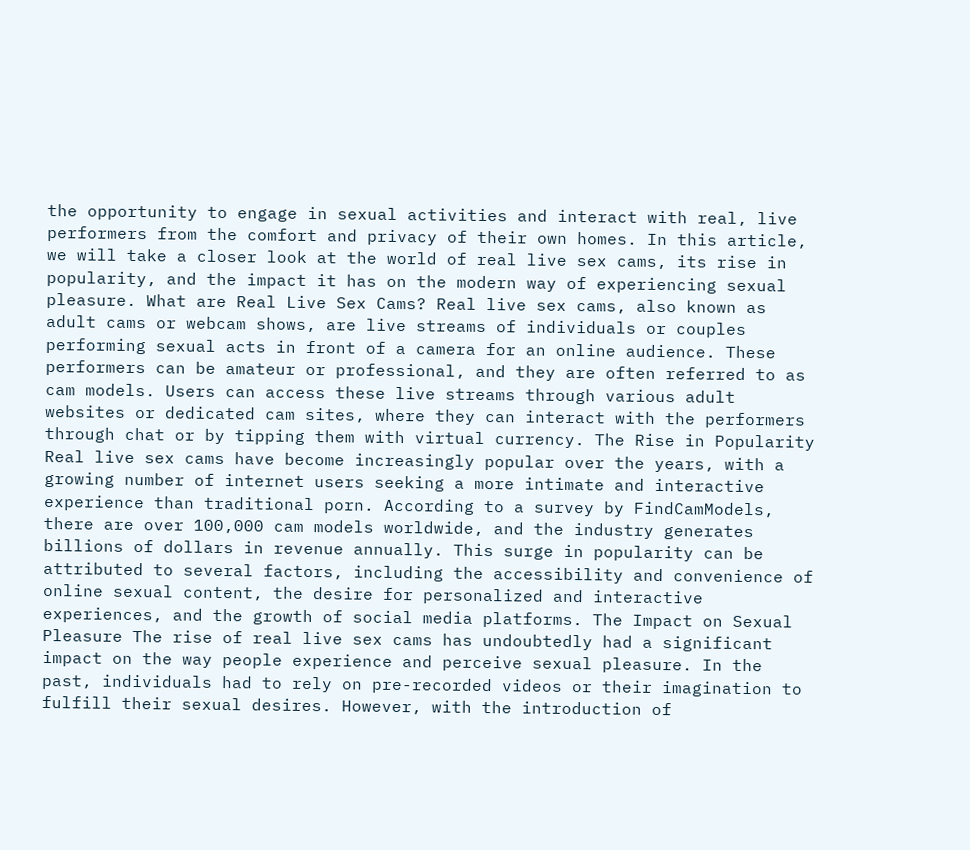the opportunity to engage in sexual activities and interact with real, live performers from the comfort and privacy of their own homes. In this article, we will take a closer look at the world of real live sex cams, its rise in popularity, and the impact it has on the modern way of experiencing sexual pleasure. What are Real Live Sex Cams? Real live sex cams, also known as adult cams or webcam shows, are live streams of individuals or couples performing sexual acts in front of a camera for an online audience. These performers can be amateur or professional, and they are often referred to as cam models. Users can access these live streams through various adult websites or dedicated cam sites, where they can interact with the performers through chat or by tipping them with virtual currency. The Rise in Popularity Real live sex cams have become increasingly popular over the years, with a growing number of internet users seeking a more intimate and interactive experience than traditional porn. According to a survey by FindCamModels, there are over 100,000 cam models worldwide, and the industry generates billions of dollars in revenue annually. This surge in popularity can be attributed to several factors, including the accessibility and convenience of online sexual content, the desire for personalized and interactive experiences, and the growth of social media platforms. The Impact on Sexual Pleasure The rise of real live sex cams has undoubtedly had a significant impact on the way people experience and perceive sexual pleasure. In the past, individuals had to rely on pre-recorded videos or their imagination to fulfill their sexual desires. However, with the introduction of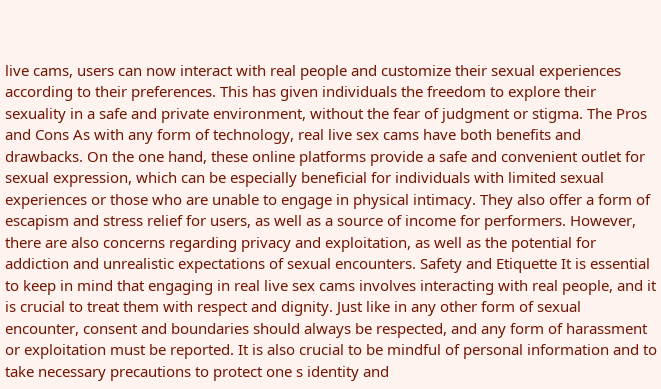live cams, users can now interact with real people and customize their sexual experiences according to their preferences. This has given individuals the freedom to explore their sexuality in a safe and private environment, without the fear of judgment or stigma. The Pros and Cons As with any form of technology, real live sex cams have both benefits and drawbacks. On the one hand, these online platforms provide a safe and convenient outlet for sexual expression, which can be especially beneficial for individuals with limited sexual experiences or those who are unable to engage in physical intimacy. They also offer a form of escapism and stress relief for users, as well as a source of income for performers. However, there are also concerns regarding privacy and exploitation, as well as the potential for addiction and unrealistic expectations of sexual encounters. Safety and Etiquette It is essential to keep in mind that engaging in real live sex cams involves interacting with real people, and it is crucial to treat them with respect and dignity. Just like in any other form of sexual encounter, consent and boundaries should always be respected, and any form of harassment or exploitation must be reported. It is also crucial to be mindful of personal information and to take necessary precautions to protect one s identity and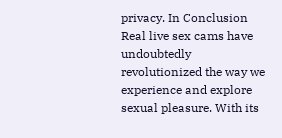privacy. In Conclusion Real live sex cams have undoubtedly revolutionized the way we experience and explore sexual pleasure. With its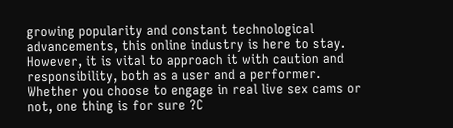growing popularity and constant technological advancements, this online industry is here to stay. However, it is vital to approach it with caution and responsibility, both as a user and a performer. Whether you choose to engage in real live sex cams or not, one thing is for sure ?C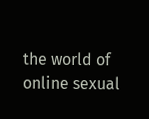the world of online sexual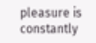pleasure is constantly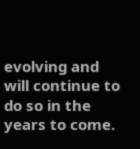evolving and will continue to do so in the years to come.